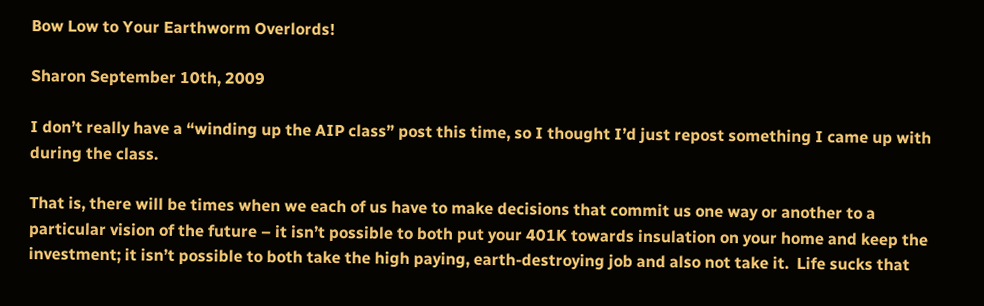Bow Low to Your Earthworm Overlords!

Sharon September 10th, 2009

I don’t really have a “winding up the AIP class” post this time, so I thought I’d just repost something I came up with during the class.

That is, there will be times when we each of us have to make decisions that commit us one way or another to a particular vision of the future – it isn’t possible to both put your 401K towards insulation on your home and keep the investment; it isn’t possible to both take the high paying, earth-destroying job and also not take it.  Life sucks that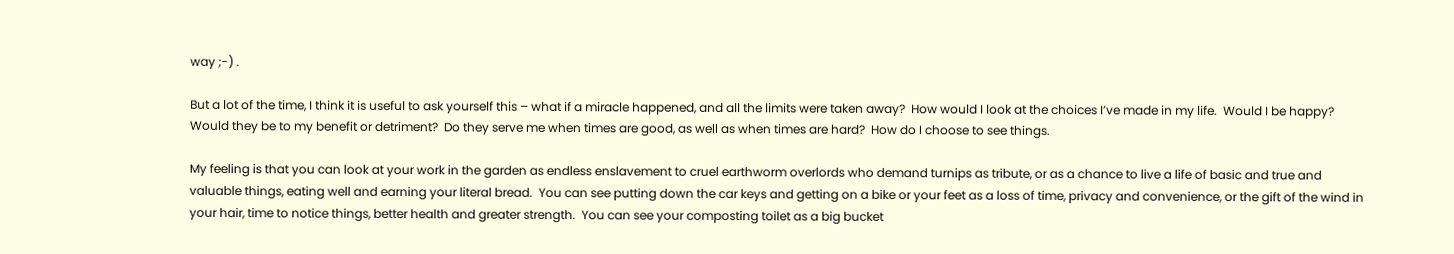way ;-) .

But a lot of the time, I think it is useful to ask yourself this – what if a miracle happened, and all the limits were taken away?  How would I look at the choices I’ve made in my life.  Would I be happy?  Would they be to my benefit or detriment?  Do they serve me when times are good, as well as when times are hard?  How do I choose to see things.

My feeling is that you can look at your work in the garden as endless enslavement to cruel earthworm overlords who demand turnips as tribute, or as a chance to live a life of basic and true and valuable things, eating well and earning your literal bread.  You can see putting down the car keys and getting on a bike or your feet as a loss of time, privacy and convenience, or the gift of the wind in your hair, time to notice things, better health and greater strength.  You can see your composting toilet as a big bucket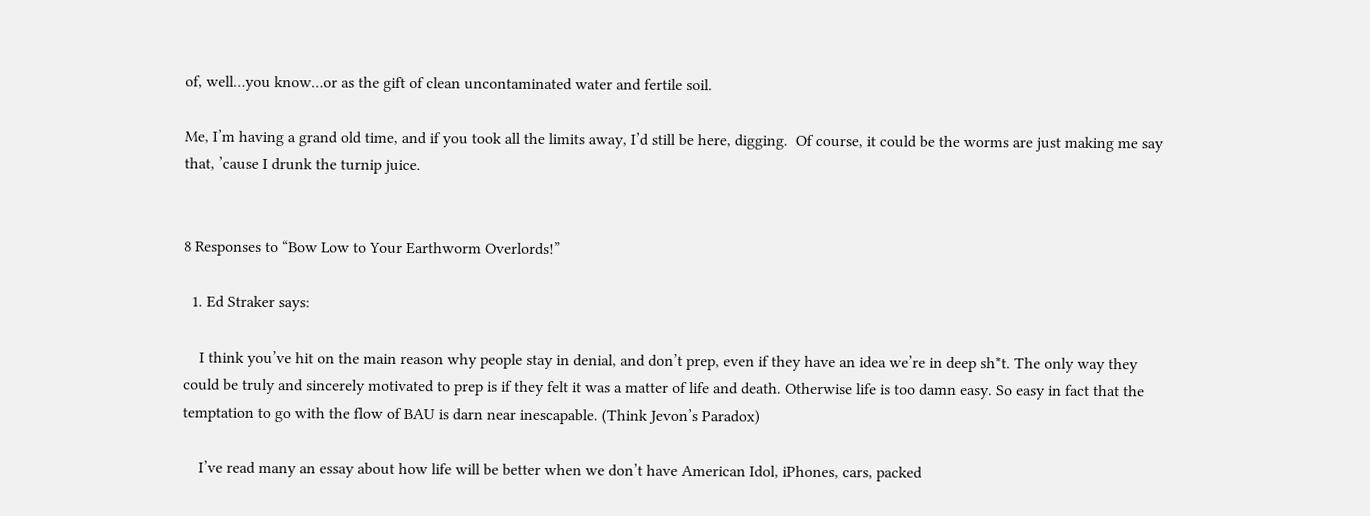of, well…you know…or as the gift of clean uncontaminated water and fertile soil.

Me, I’m having a grand old time, and if you took all the limits away, I’d still be here, digging.  Of course, it could be the worms are just making me say that, ’cause I drunk the turnip juice.


8 Responses to “Bow Low to Your Earthworm Overlords!”

  1. Ed Straker says:

    I think you’ve hit on the main reason why people stay in denial, and don’t prep, even if they have an idea we’re in deep sh*t. The only way they could be truly and sincerely motivated to prep is if they felt it was a matter of life and death. Otherwise life is too damn easy. So easy in fact that the temptation to go with the flow of BAU is darn near inescapable. (Think Jevon’s Paradox)

    I’ve read many an essay about how life will be better when we don’t have American Idol, iPhones, cars, packed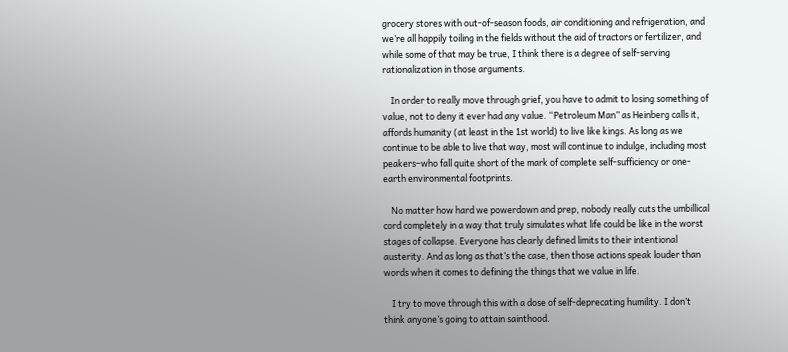grocery stores with out-of-season foods, air conditioning and refrigeration, and we’re all happily toiling in the fields without the aid of tractors or fertilizer, and while some of that may be true, I think there is a degree of self-serving rationalization in those arguments.

    In order to really move through grief, you have to admit to losing something of value, not to deny it ever had any value. “Petroleum Man” as Heinberg calls it, affords humanity (at least in the 1st world) to live like kings. As long as we continue to be able to live that way, most will continue to indulge, including most peakers–who fall quite short of the mark of complete self-sufficiency or one-earth environmental footprints.

    No matter how hard we powerdown and prep, nobody really cuts the umbillical cord completely in a way that truly simulates what life could be like in the worst stages of collapse. Everyone has clearly defined limits to their intentional austerity. And as long as that’s the case, then those actions speak louder than words when it comes to defining the things that we value in life.

    I try to move through this with a dose of self-deprecating humility. I don’t think anyone’s going to attain sainthood.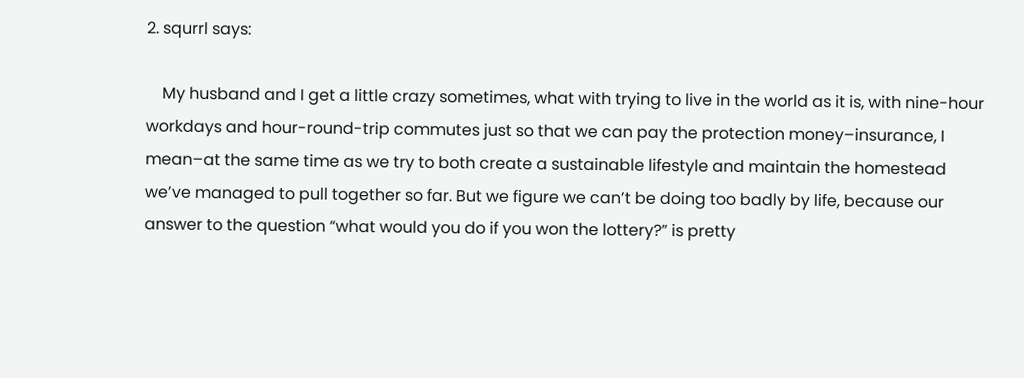2. squrrl says:

    My husband and I get a little crazy sometimes, what with trying to live in the world as it is, with nine-hour workdays and hour-round-trip commutes just so that we can pay the protection money–insurance, I mean–at the same time as we try to both create a sustainable lifestyle and maintain the homestead we’ve managed to pull together so far. But we figure we can’t be doing too badly by life, because our answer to the question “what would you do if you won the lottery?” is pretty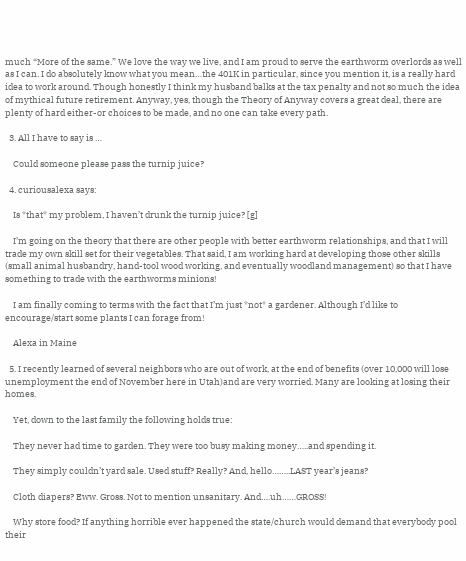much “More of the same.” We love the way we live, and I am proud to serve the earthworm overlords as well as I can. I do absolutely know what you mean…the 401K in particular, since you mention it, is a really hard idea to work around. Though honestly I think my husband balks at the tax penalty and not so much the idea of mythical future retirement. Anyway, yes, though the Theory of Anyway covers a great deal, there are plenty of hard either-or choices to be made, and no one can take every path.

  3. All I have to say is …

    Could someone please pass the turnip juice?

  4. curiousalexa says:

    Is *that* my problem, I haven’t drunk the turnip juice? [g]

    I’m going on the theory that there are other people with better earthworm relationships, and that I will trade my own skill set for their vegetables. That said, I am working hard at developing those other skills (small animal husbandry, hand-tool wood working, and eventually woodland management) so that I have something to trade with the earthworms minions!

    I am finally coming to terms with the fact that I’m just *not* a gardener. Although I’d like to encourage/start some plants I can forage from!

    Alexa in Maine

  5. I recently learned of several neighbors who are out of work, at the end of benefits (over 10,000 will lose unemployment the end of November here in Utah)and are very worried. Many are looking at losing their homes.

    Yet, down to the last family the following holds true:

    They never had time to garden. They were too busy making money…..and spending it.

    They simply couldn’t yard sale. Used stuff? Really? And, hello……..LAST year’s jeans?

    Cloth diapers? Eww. Gross. Not to mention unsanitary. And….uh……GROSS!

    Why store food? If anything horrible ever happened the state/church would demand that everybody pool their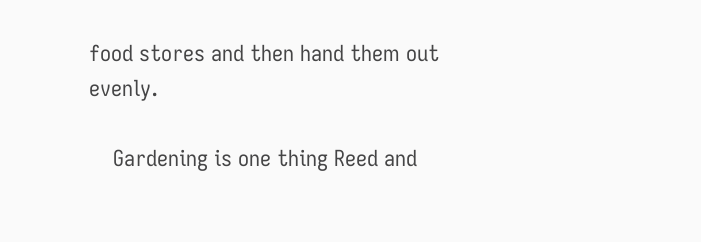food stores and then hand them out evenly.

    Gardening is one thing Reed and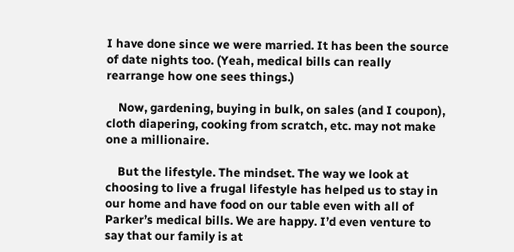I have done since we were married. It has been the source of date nights too. (Yeah, medical bills can really rearrange how one sees things.)

    Now, gardening, buying in bulk, on sales (and I coupon), cloth diapering, cooking from scratch, etc. may not make one a millionaire.

    But the lifestyle. The mindset. The way we look at choosing to live a frugal lifestyle has helped us to stay in our home and have food on our table even with all of Parker’s medical bills. We are happy. I’d even venture to say that our family is at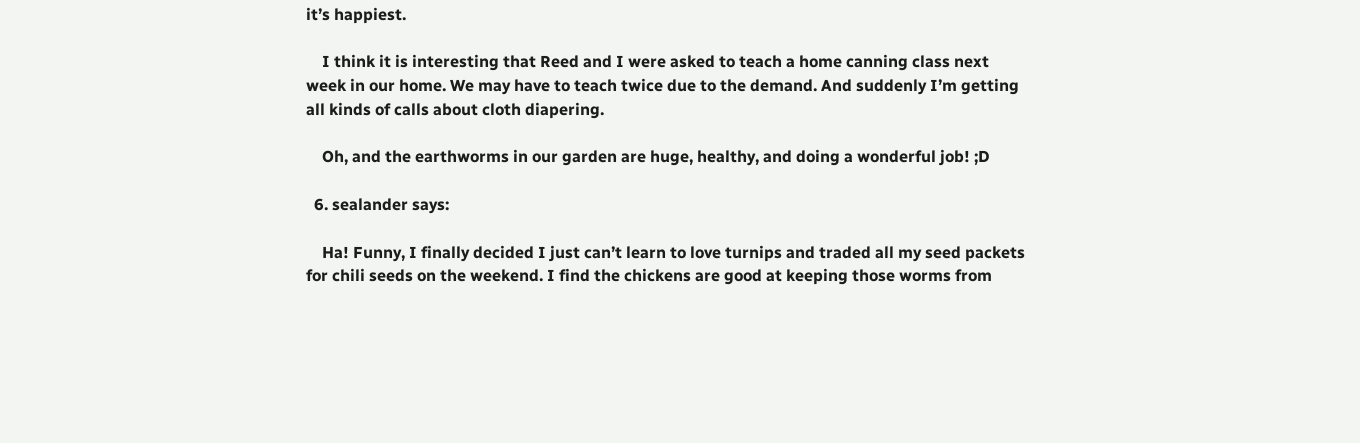it’s happiest.

    I think it is interesting that Reed and I were asked to teach a home canning class next week in our home. We may have to teach twice due to the demand. And suddenly I’m getting all kinds of calls about cloth diapering.

    Oh, and the earthworms in our garden are huge, healthy, and doing a wonderful job! ;D

  6. sealander says:

    Ha! Funny, I finally decided I just can’t learn to love turnips and traded all my seed packets for chili seeds on the weekend. I find the chickens are good at keeping those worms from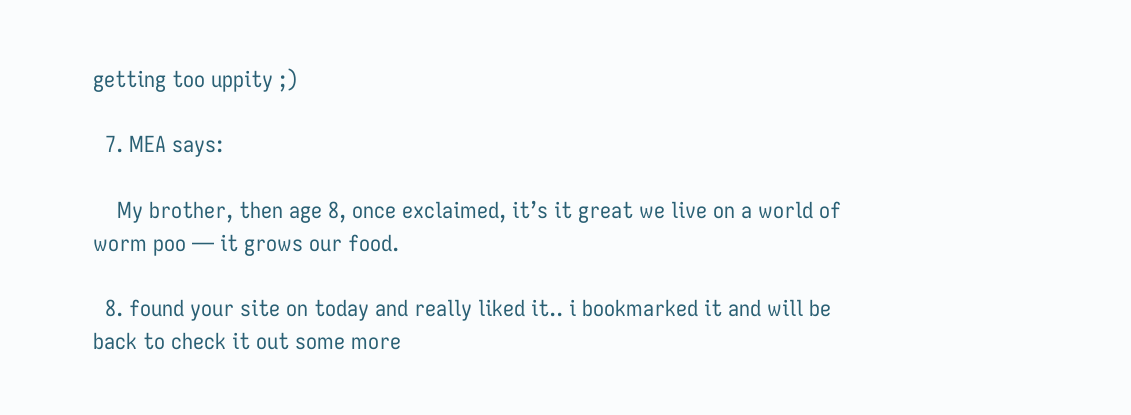getting too uppity ;)

  7. MEA says:

    My brother, then age 8, once exclaimed, it’s it great we live on a world of worm poo — it grows our food.

  8. found your site on today and really liked it.. i bookmarked it and will be back to check it out some more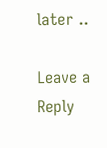later ..

Leave a Reply